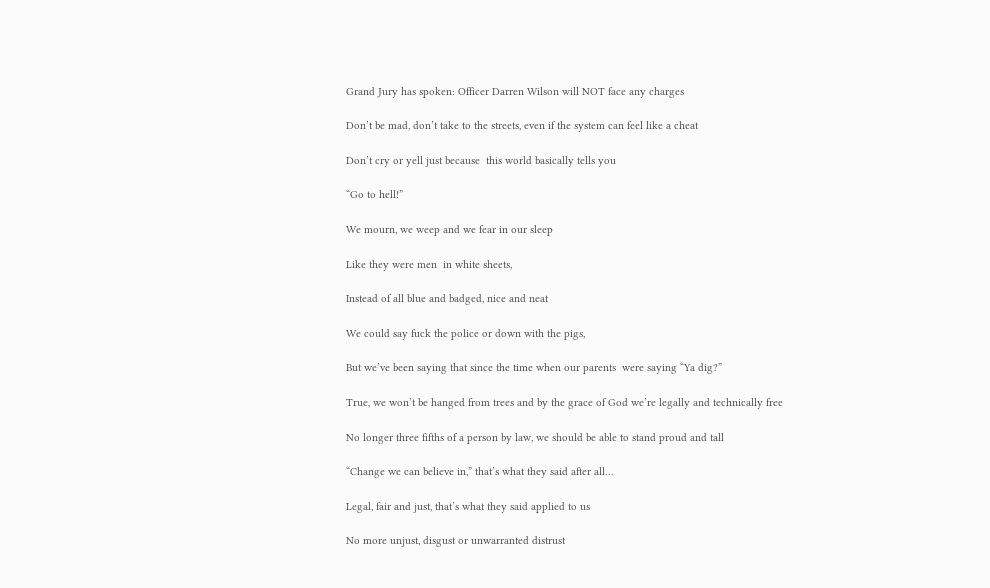Grand Jury has spoken: Officer Darren Wilson will NOT face any charges

Don’t be mad, don’t take to the streets, even if the system can feel like a cheat

Don’t cry or yell just because  this world basically tells you

“Go to hell!”

We mourn, we weep and we fear in our sleep

Like they were men  in white sheets,

Instead of all blue and badged, nice and neat

We could say fuck the police or down with the pigs,

But we’ve been saying that since the time when our parents  were saying “Ya dig?”

True, we won’t be hanged from trees and by the grace of God we’re legally and technically free

No longer three fifths of a person by law, we should be able to stand proud and tall

“Change we can believe in,” that’s what they said after all…

Legal, fair and just, that’s what they said applied to us

No more unjust, disgust or unwarranted distrust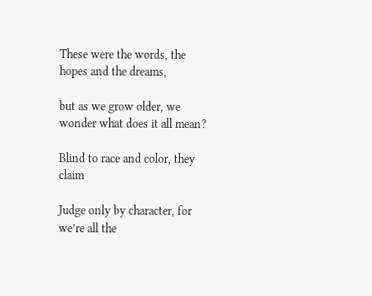These were the words, the hopes and the dreams,

but as we grow older, we wonder what does it all mean?

Blind to race and color, they claim

Judge only by character, for we’re all the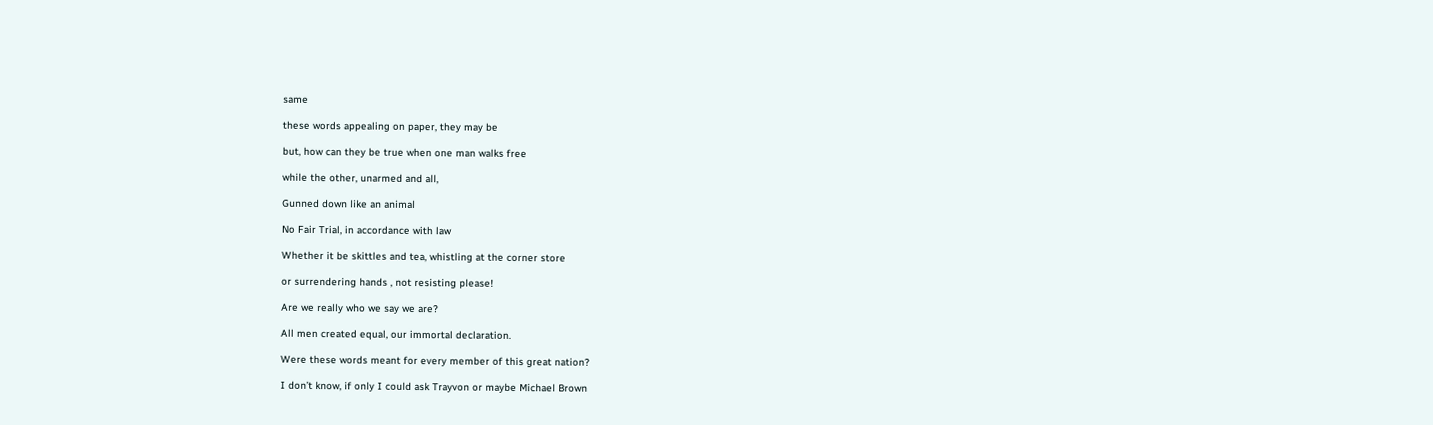same

these words appealing on paper, they may be

but, how can they be true when one man walks free

while the other, unarmed and all,

Gunned down like an animal

No Fair Trial, in accordance with law

Whether it be skittles and tea, whistling at the corner store

or surrendering hands , not resisting please!

Are we really who we say we are?

All men created equal, our immortal declaration.

Were these words meant for every member of this great nation?

I don’t know, if only I could ask Trayvon or maybe Michael Brown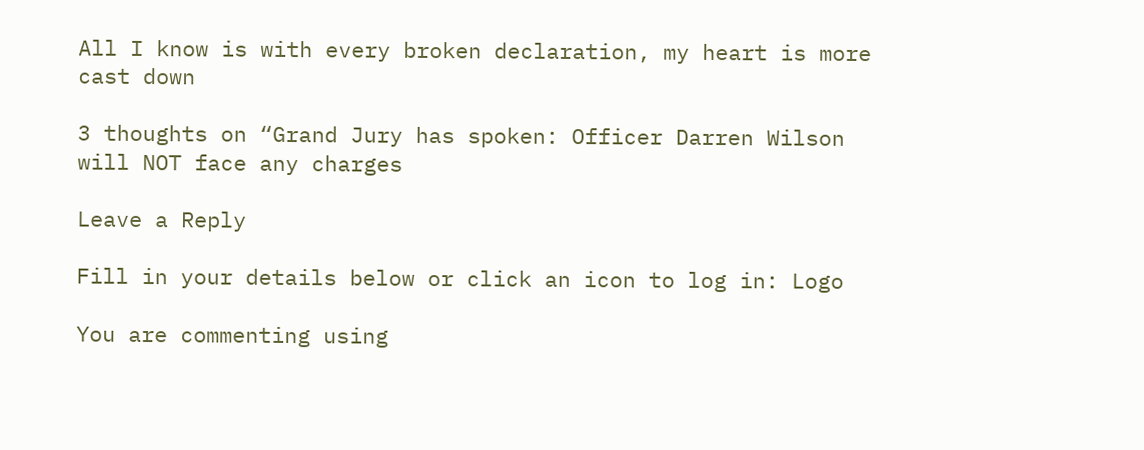All I know is with every broken declaration, my heart is more cast down

3 thoughts on “Grand Jury has spoken: Officer Darren Wilson will NOT face any charges

Leave a Reply

Fill in your details below or click an icon to log in: Logo

You are commenting using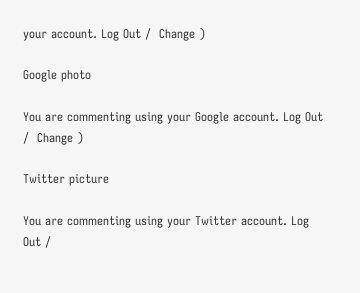your account. Log Out /  Change )

Google photo

You are commenting using your Google account. Log Out /  Change )

Twitter picture

You are commenting using your Twitter account. Log Out /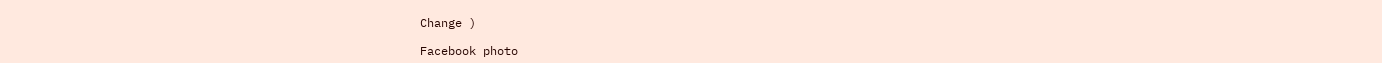Change )

Facebook photo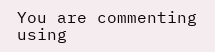You are commenting using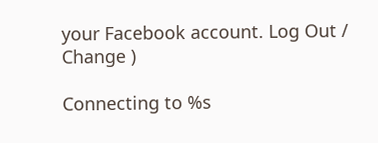your Facebook account. Log Out /  Change )

Connecting to %s